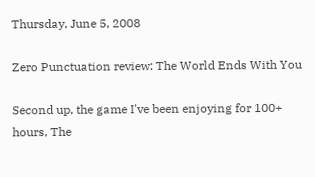Thursday, June 5, 2008

Zero Punctuation review: The World Ends With You

Second up, the game I've been enjoying for 100+ hours, The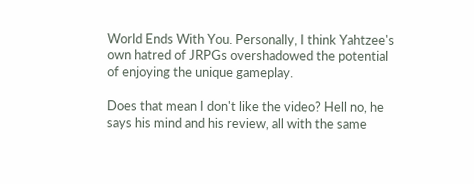World Ends With You. Personally, I think Yahtzee's own hatred of JRPGs overshadowed the potential of enjoying the unique gameplay.

Does that mean I don't like the video? Hell no, he says his mind and his review, all with the same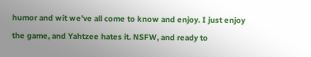humor and wit we've all come to know and enjoy. I just enjoy the game, and Yahtzee hates it. NSFW, and ready to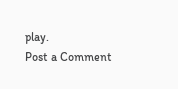play.
Post a Comment